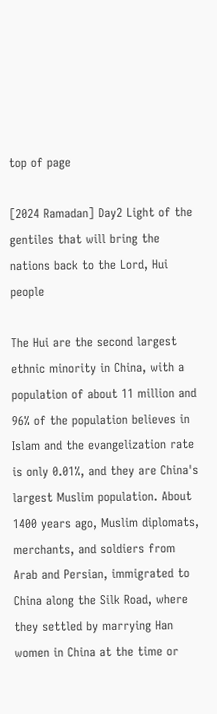top of page

[2024 Ramadan] Day2 Light of the gentiles that will bring the nations back to the Lord, Hui people

The Hui are the second largest ethnic minority in China, with a population of about 11 million and 96% of the population believes in Islam and the evangelization rate is only 0.01%, and they are China's largest Muslim population. About 1400 years ago, Muslim diplomats, merchants, and soldiers from Arab and Persian, immigrated to China along the Silk Road, where they settled by marrying Han women in China at the time or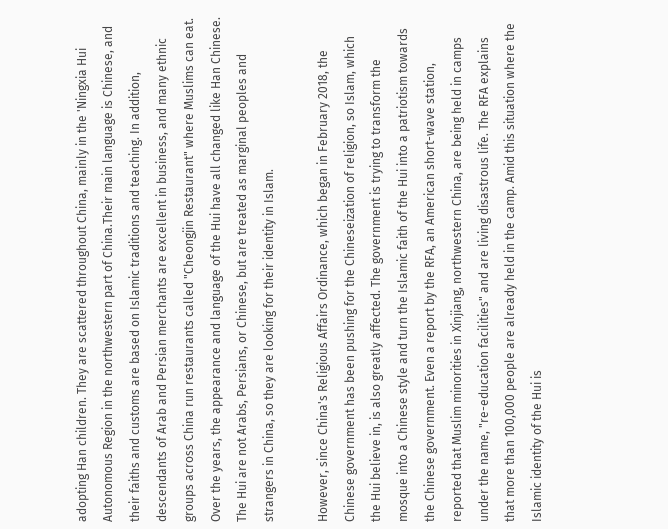adopting Han children. They are scattered throughout China, mainly in the 'Ningxia Hui Autonomous Region in the northwestern part of China.Their main language is Chinese, and their faiths and customs are based on Islamic traditions and teaching. In addition, descendants of Arab and Persian merchants are excellent in business, and many ethnic groups across China run restaurants called "Cheongjin Restaurant" where Muslims can eat. Over the years, the appearance and language of the Hui have all changed like Han Chinese. The Hui are not Arabs, Persians, or Chinese, but are treated as marginal peoples and strangers in China, so they are looking for their identity in Islam.

However, since China's Religious Affairs Ordinance, which began in February 2018, the Chinese government has been pushing for the Chineseization of religion, so Islam, which the Hui believe in, is also greatly affected. The government is trying to transform the mosque into a Chinese style and turn the Islamic faith of the Hui into a patriotism towards the Chinese government. Even a report by the RFA, an American short-wave station, reported that Muslim minorities in Xinjiang, northwestern China, are being held in camps under the name, "re-education facilities" and are living disastrous life. The RFA explains that more than 100,000 people are already held in the camp. Amid this situation where the Islamic identity of the Hui is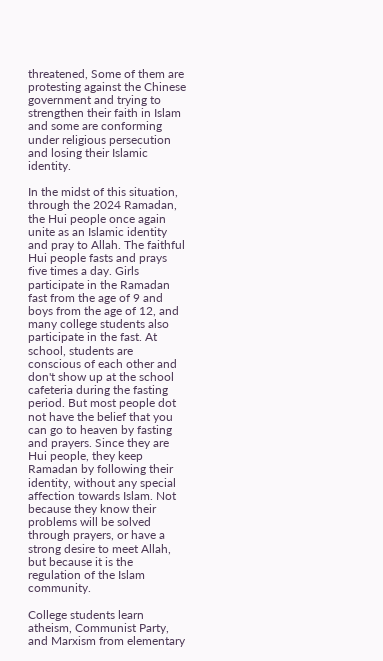threatened, Some of them are protesting against the Chinese government and trying to strengthen their faith in Islam and some are conforming under religious persecution and losing their Islamic identity.

In the midst of this situation, through the 2024 Ramadan, the Hui people once again unite as an Islamic identity and pray to Allah. The faithful Hui people fasts and prays five times a day. Girls participate in the Ramadan fast from the age of 9 and boys from the age of 12, and many college students also participate in the fast. At school, students are conscious of each other and don't show up at the school cafeteria during the fasting period. But most people dot not have the belief that you can go to heaven by fasting and prayers. Since they are Hui people, they keep Ramadan by following their identity, without any special affection towards Islam. Not because they know their problems will be solved through prayers, or have a strong desire to meet Allah, but because it is the regulation of the Islam community.

College students learn atheism, Communist Party, and Marxism from elementary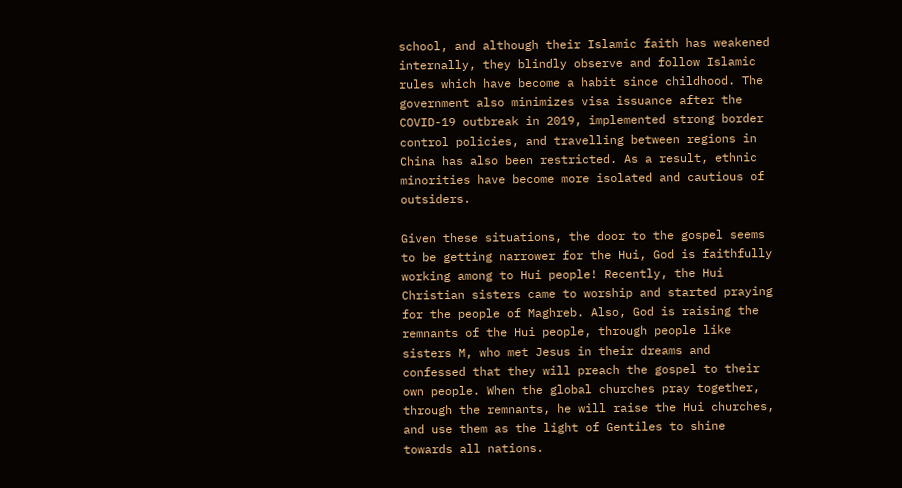school, and although their Islamic faith has weakened internally, they blindly observe and follow Islamic rules which have become a habit since childhood. The government also minimizes visa issuance after the COVID-19 outbreak in 2019, implemented strong border control policies, and travelling between regions in China has also been restricted. As a result, ethnic minorities have become more isolated and cautious of outsiders.

Given these situations, the door to the gospel seems to be getting narrower for the Hui, God is faithfully working among to Hui people! Recently, the Hui Christian sisters came to worship and started praying for the people of Maghreb. Also, God is raising the remnants of the Hui people, through people like sisters M, who met Jesus in their dreams and confessed that they will preach the gospel to their own people. When the global churches pray together, through the remnants, he will raise the Hui churches, and use them as the light of Gentiles to shine towards all nations.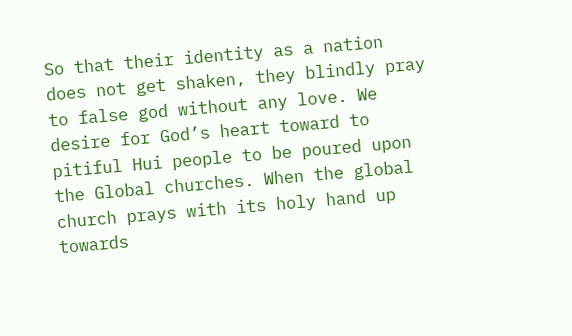So that their identity as a nation does not get shaken, they blindly pray to false god without any love. We desire for God’s heart toward to pitiful Hui people to be poured upon the Global churches. When the global church prays with its holy hand up towards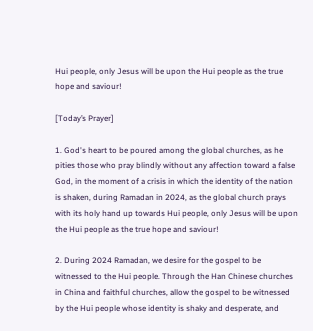Hui people, only Jesus will be upon the Hui people as the true hope and saviour!

[Today’s Prayer]

1. God's heart to be poured among the global churches, as he pities those who pray blindly without any affection toward a false God, in the moment of a crisis in which the identity of the nation is shaken, during Ramadan in 2024, as the global church prays with its holy hand up towards Hui people, only Jesus will be upon the Hui people as the true hope and saviour!

2. During 2024 Ramadan, we desire for the gospel to be witnessed to the Hui people. Through the Han Chinese churches in China and faithful churches, allow the gospel to be witnessed by the Hui people whose identity is shaky and desperate, and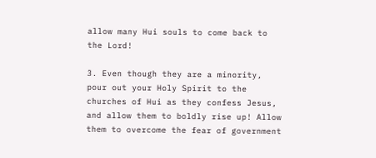allow many Hui souls to come back to the Lord!

3. Even though they are a minority, pour out your Holy Spirit to the churches of Hui as they confess Jesus, and allow them to boldly rise up! Allow them to overcome the fear of government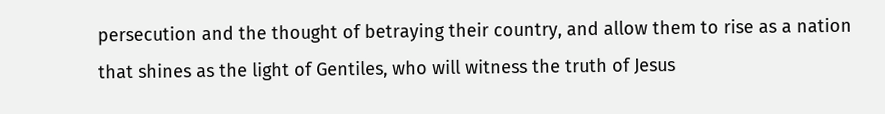persecution and the thought of betraying their country, and allow them to rise as a nation that shines as the light of Gentiles, who will witness the truth of Jesus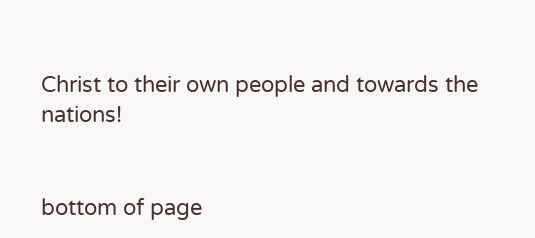Christ to their own people and towards the nations!


bottom of page